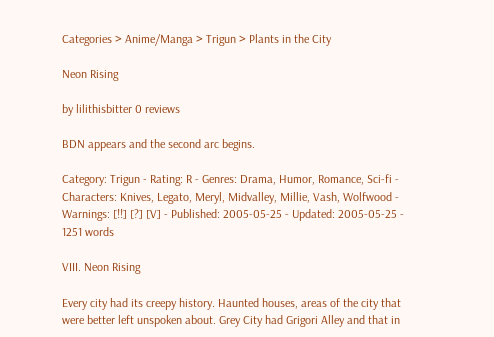Categories > Anime/Manga > Trigun > Plants in the City

Neon Rising

by lilithisbitter 0 reviews

BDN appears and the second arc begins.

Category: Trigun - Rating: R - Genres: Drama, Humor, Romance, Sci-fi - Characters: Knives, Legato, Meryl, Midvalley, Millie, Vash, Wolfwood - Warnings: [!!] [?] [V] - Published: 2005-05-25 - Updated: 2005-05-25 - 1251 words

VIII. Neon Rising

Every city had its creepy history. Haunted houses, areas of the city that were better left unspoken about. Grey City had Grigori Alley and that in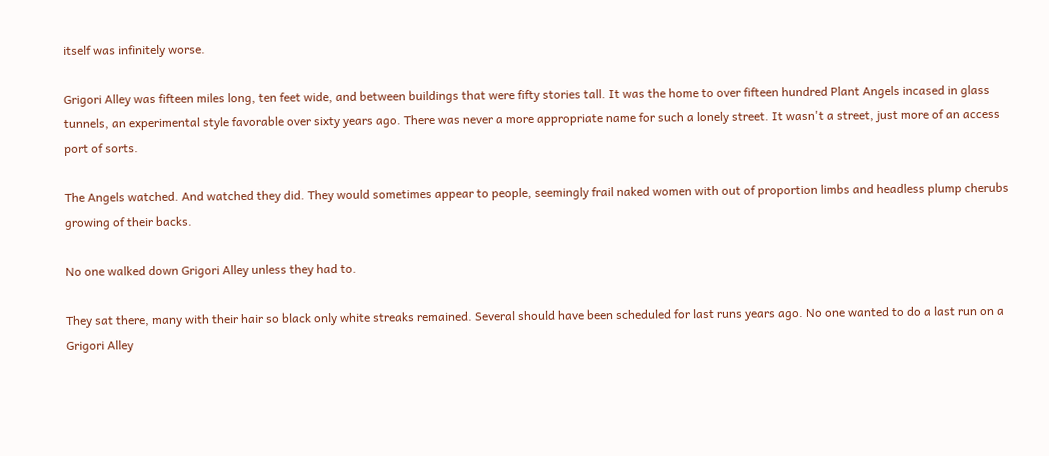itself was infinitely worse.

Grigori Alley was fifteen miles long, ten feet wide, and between buildings that were fifty stories tall. It was the home to over fifteen hundred Plant Angels incased in glass tunnels, an experimental style favorable over sixty years ago. There was never a more appropriate name for such a lonely street. It wasn't a street, just more of an access port of sorts.

The Angels watched. And watched they did. They would sometimes appear to people, seemingly frail naked women with out of proportion limbs and headless plump cherubs growing of their backs.

No one walked down Grigori Alley unless they had to.

They sat there, many with their hair so black only white streaks remained. Several should have been scheduled for last runs years ago. No one wanted to do a last run on a Grigori Alley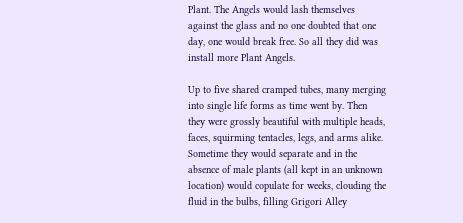Plant. The Angels would lash themselves against the glass and no one doubted that one day, one would break free. So all they did was install more Plant Angels.

Up to five shared cramped tubes, many merging into single life forms as time went by. Then they were grossly beautiful with multiple heads, faces, squirming tentacles, legs, and arms alike. Sometime they would separate and in the absence of male plants (all kept in an unknown location) would copulate for weeks, clouding the fluid in the bulbs, filling Grigori Alley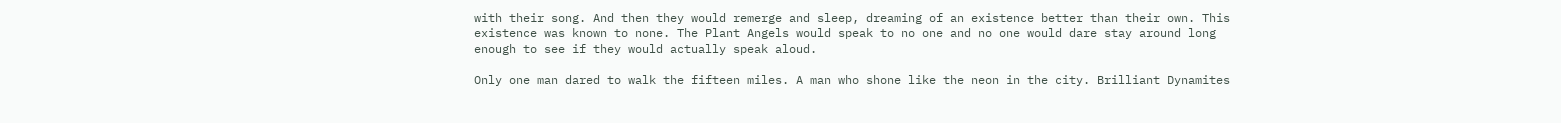with their song. And then they would remerge and sleep, dreaming of an existence better than their own. This existence was known to none. The Plant Angels would speak to no one and no one would dare stay around long enough to see if they would actually speak aloud.

Only one man dared to walk the fifteen miles. A man who shone like the neon in the city. Brilliant Dynamites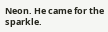Neon. He came for the sparkle.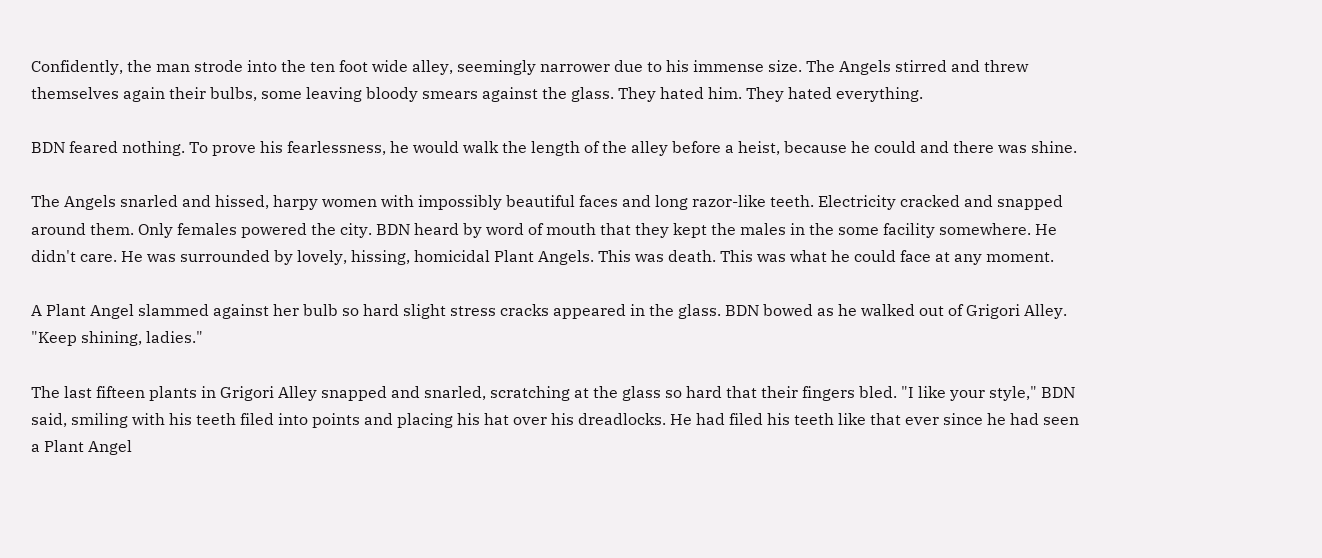Confidently, the man strode into the ten foot wide alley, seemingly narrower due to his immense size. The Angels stirred and threw themselves again their bulbs, some leaving bloody smears against the glass. They hated him. They hated everything.

BDN feared nothing. To prove his fearlessness, he would walk the length of the alley before a heist, because he could and there was shine.

The Angels snarled and hissed, harpy women with impossibly beautiful faces and long razor-like teeth. Electricity cracked and snapped around them. Only females powered the city. BDN heard by word of mouth that they kept the males in the some facility somewhere. He didn't care. He was surrounded by lovely, hissing, homicidal Plant Angels. This was death. This was what he could face at any moment.

A Plant Angel slammed against her bulb so hard slight stress cracks appeared in the glass. BDN bowed as he walked out of Grigori Alley. "Keep shining, ladies."

The last fifteen plants in Grigori Alley snapped and snarled, scratching at the glass so hard that their fingers bled. "I like your style," BDN said, smiling with his teeth filed into points and placing his hat over his dreadlocks. He had filed his teeth like that ever since he had seen a Plant Angel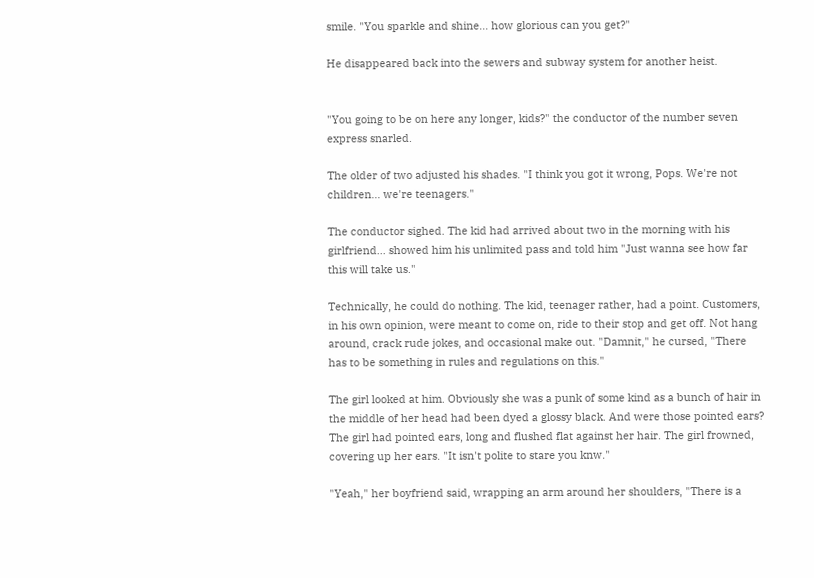smile. "You sparkle and shine... how glorious can you get?"

He disappeared back into the sewers and subway system for another heist.


"You going to be on here any longer, kids?" the conductor of the number seven express snarled.

The older of two adjusted his shades. "I think you got it wrong, Pops. We're not children... we're teenagers."

The conductor sighed. The kid had arrived about two in the morning with his girlfriend... showed him his unlimited pass and told him "Just wanna see how far this will take us."

Technically, he could do nothing. The kid, teenager rather, had a point. Customers, in his own opinion, were meant to come on, ride to their stop and get off. Not hang around, crack rude jokes, and occasional make out. "Damnit," he cursed, "There has to be something in rules and regulations on this."

The girl looked at him. Obviously she was a punk of some kind as a bunch of hair in the middle of her head had been dyed a glossy black. And were those pointed ears? The girl had pointed ears, long and flushed flat against her hair. The girl frowned, covering up her ears. "It isn't polite to stare you knw."

"Yeah," her boyfriend said, wrapping an arm around her shoulders, "There is a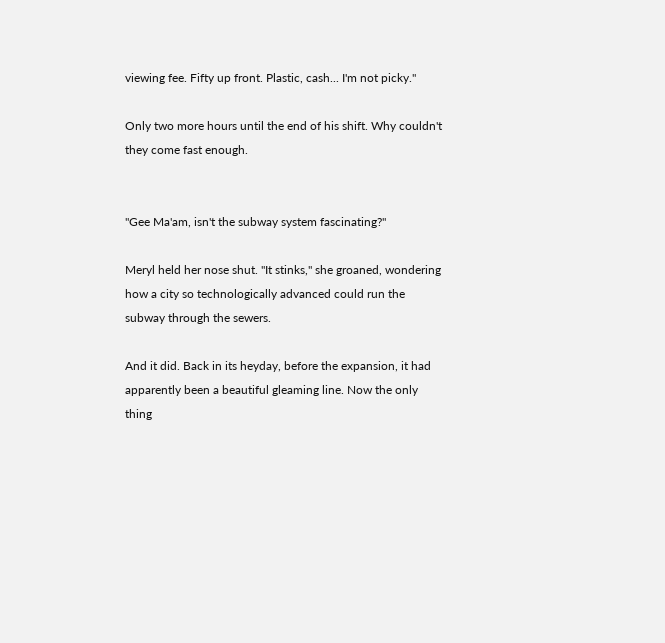viewing fee. Fifty up front. Plastic, cash... I'm not picky."

Only two more hours until the end of his shift. Why couldn't they come fast enough.


"Gee Ma'am, isn't the subway system fascinating?"

Meryl held her nose shut. "It stinks," she groaned, wondering how a city so technologically advanced could run the subway through the sewers.

And it did. Back in its heyday, before the expansion, it had apparently been a beautiful gleaming line. Now the only thing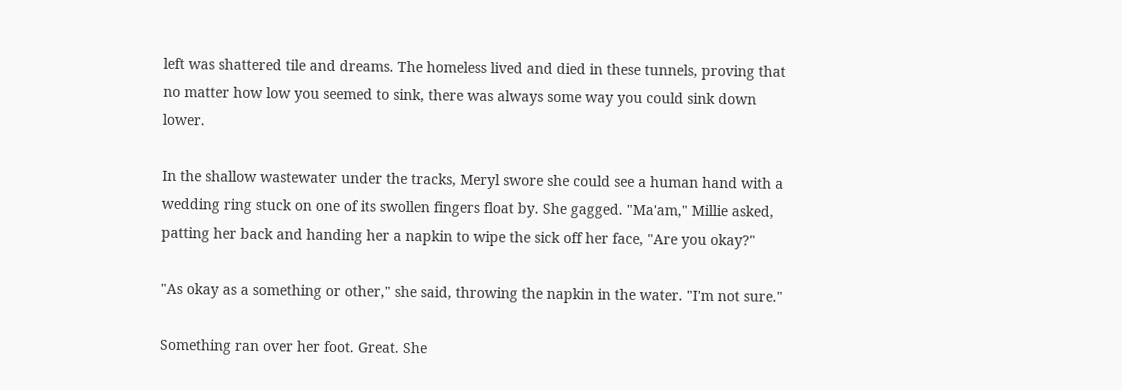left was shattered tile and dreams. The homeless lived and died in these tunnels, proving that no matter how low you seemed to sink, there was always some way you could sink down lower.

In the shallow wastewater under the tracks, Meryl swore she could see a human hand with a wedding ring stuck on one of its swollen fingers float by. She gagged. "Ma'am," Millie asked, patting her back and handing her a napkin to wipe the sick off her face, "Are you okay?"

"As okay as a something or other," she said, throwing the napkin in the water. "I'm not sure."

Something ran over her foot. Great. She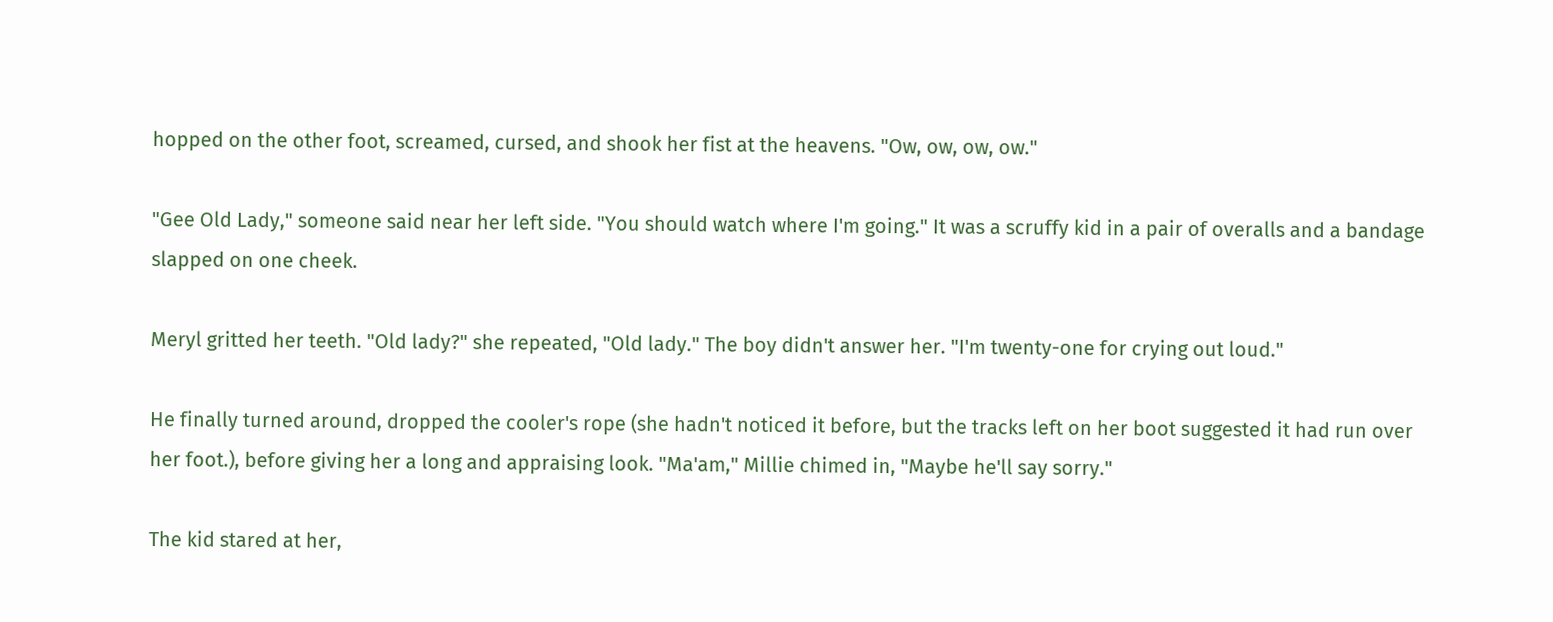hopped on the other foot, screamed, cursed, and shook her fist at the heavens. "Ow, ow, ow, ow."

"Gee Old Lady," someone said near her left side. "You should watch where I'm going." It was a scruffy kid in a pair of overalls and a bandage slapped on one cheek.

Meryl gritted her teeth. "Old lady?" she repeated, "Old lady." The boy didn't answer her. "I'm twenty-one for crying out loud."

He finally turned around, dropped the cooler's rope (she hadn't noticed it before, but the tracks left on her boot suggested it had run over her foot.), before giving her a long and appraising look. "Ma'am," Millie chimed in, "Maybe he'll say sorry."

The kid stared at her,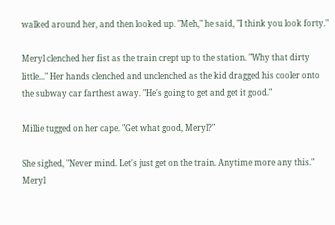walked around her, and then looked up. "Meh," he said, "I think you look forty."

Meryl clenched her fist as the train crept up to the station. "Why that dirty little..." Her hands clenched and unclenched as the kid dragged his cooler onto the subway car farthest away. "He's going to get and get it good."

Millie tugged on her cape. "Get what good, Meryl?"

She sighed, "Never mind. Let's just get on the train. Anytime more any this." Meryl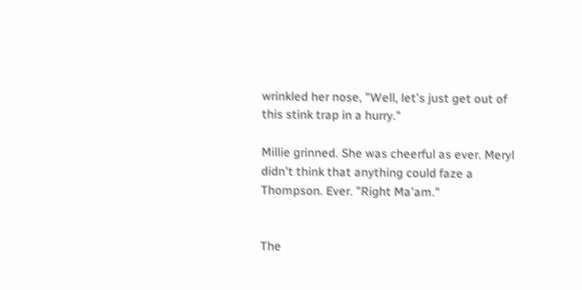wrinkled her nose, "Well, let's just get out of this stink trap in a hurry."

Millie grinned. She was cheerful as ever. Meryl didn't think that anything could faze a Thompson. Ever. "Right Ma'am."


The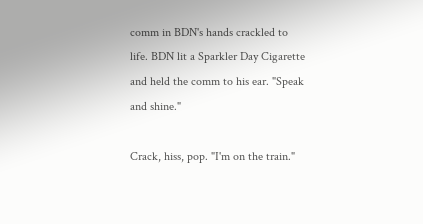comm in BDN's hands crackled to life. BDN lit a Sparkler Day Cigarette and held the comm to his ear. "Speak and shine."

Crack, hiss, pop. "I'm on the train."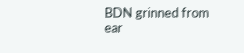BDN grinned from ear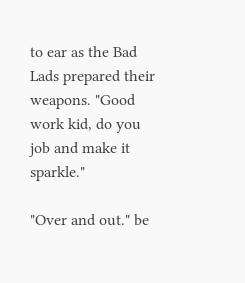to ear as the Bad Lads prepared their weapons. "Good work kid, do you job and make it sparkle."

"Over and out." be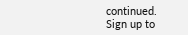continued.
Sign up to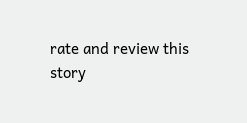rate and review this story